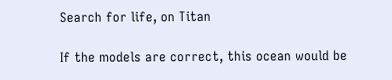Search for life, on Titan

If the models are correct, this ocean would be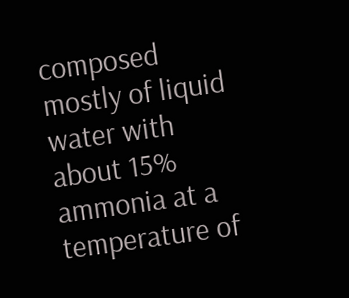composed mostly of liquid water with about 15% ammonia at a temperature of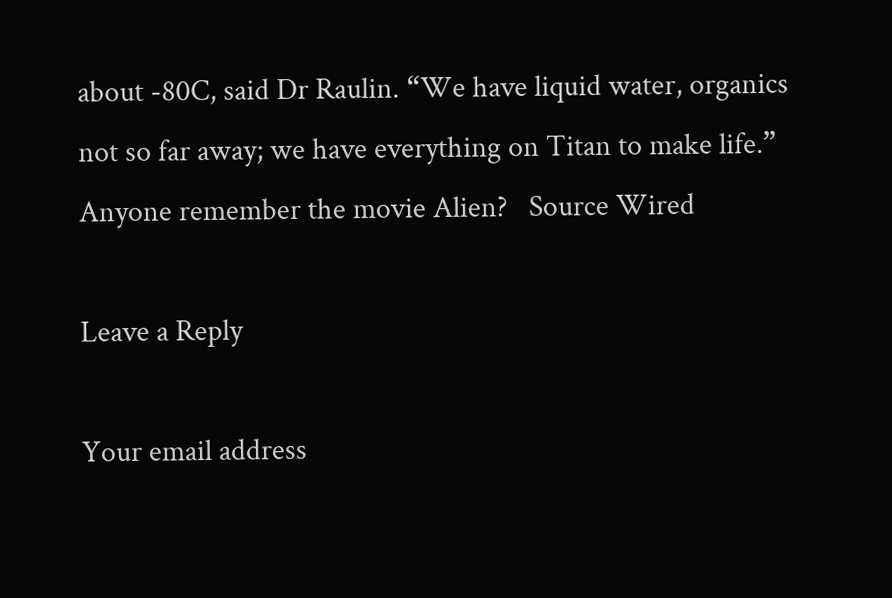about -80C, said Dr Raulin. “We have liquid water, organics not so far away; we have everything on Titan to make life.” Anyone remember the movie Alien?   Source Wired

Leave a Reply

Your email address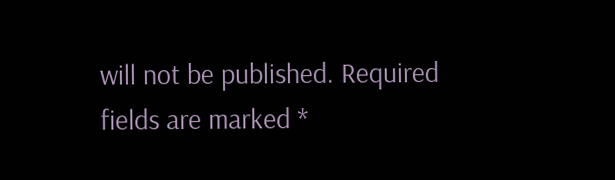will not be published. Required fields are marked *